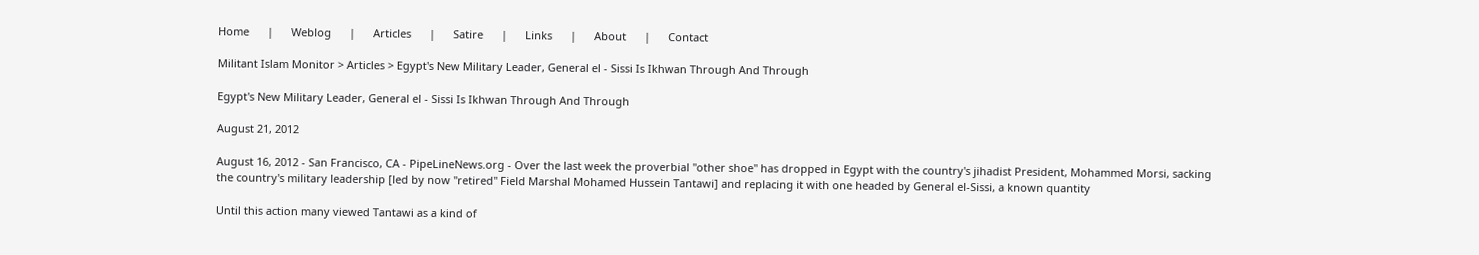Home      |      Weblog      |      Articles      |      Satire      |      Links      |      About      |      Contact

Militant Islam Monitor > Articles > Egypt's New Military Leader, General el - Sissi Is Ikhwan Through And Through

Egypt's New Military Leader, General el - Sissi Is Ikhwan Through And Through

August 21, 2012

August 16, 2012 - San Francisco, CA - PipeLineNews.org - Over the last week the proverbial "other shoe" has dropped in Egypt with the country's jihadist President, Mohammed Morsi, sacking the country's military leadership [led by now "retired" Field Marshal Mohamed Hussein Tantawi] and replacing it with one headed by General el-Sissi, a known quantity

Until this action many viewed Tantawi as a kind of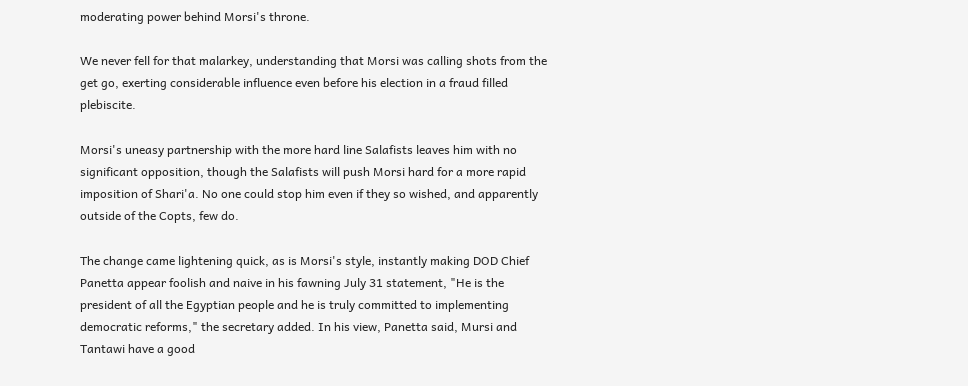moderating power behind Morsi's throne.

We never fell for that malarkey, understanding that Morsi was calling shots from the get go, exerting considerable influence even before his election in a fraud filled plebiscite.

Morsi's uneasy partnership with the more hard line Salafists leaves him with no significant opposition, though the Salafists will push Morsi hard for a more rapid imposition of Shari'a. No one could stop him even if they so wished, and apparently outside of the Copts, few do.

The change came lightening quick, as is Morsi's style, instantly making DOD Chief Panetta appear foolish and naive in his fawning July 31 statement, "He is the president of all the Egyptian people and he is truly committed to implementing democratic reforms," the secretary added. In his view, Panetta said, Mursi and Tantawi have a good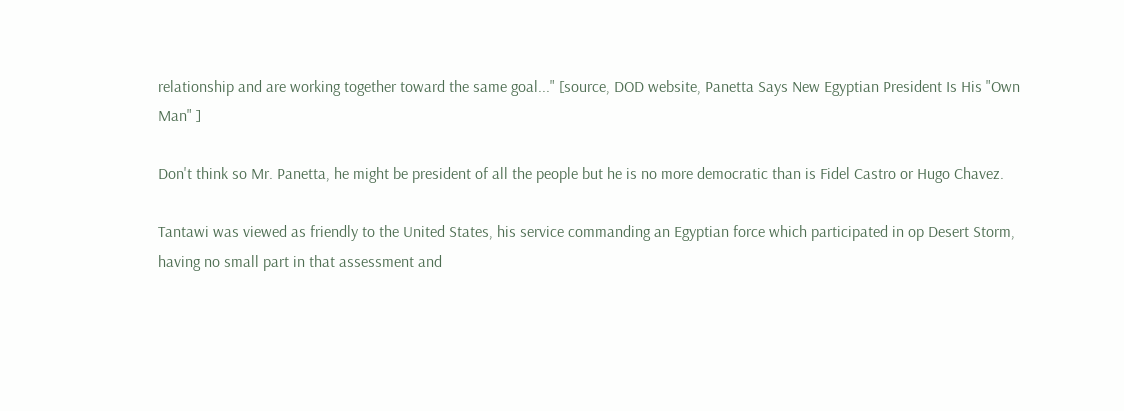relationship and are working together toward the same goal..." [source, DOD website, Panetta Says New Egyptian President Is His "Own Man" ]

Don't think so Mr. Panetta, he might be president of all the people but he is no more democratic than is Fidel Castro or Hugo Chavez.

Tantawi was viewed as friendly to the United States, his service commanding an Egyptian force which participated in op Desert Storm, having no small part in that assessment and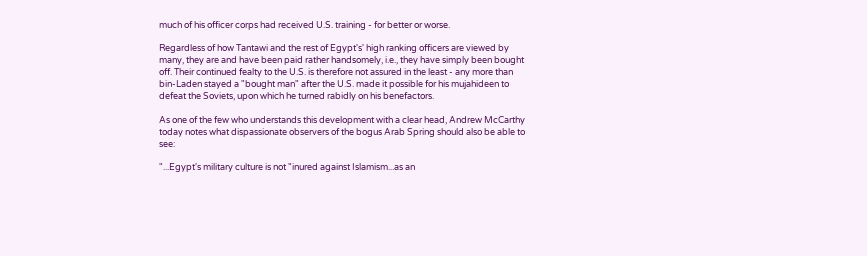much of his officer corps had received U.S. training - for better or worse.

Regardless of how Tantawi and the rest of Egypt's' high ranking officers are viewed by many, they are and have been paid rather handsomely, i.e., they have simply been bought off. Their continued fealty to the U.S. is therefore not assured in the least - any more than bin-Laden stayed a "bought man" after the U.S. made it possible for his mujahideen to defeat the Soviets, upon which he turned rabidly on his benefactors.

As one of the few who understands this development with a clear head, Andrew McCarthy today notes what dispassionate observers of the bogus Arab Spring should also be able to see:

"...Egypt's military culture is not "inured against Islamism...as an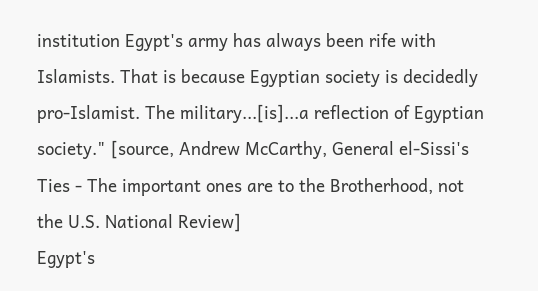institution Egypt's army has always been rife with Islamists. That is because Egyptian society is decidedly pro-Islamist. The military...[is]...a reflection of Egyptian society." [source, Andrew McCarthy, General el-Sissi's Ties - The important ones are to the Brotherhood, not the U.S. National Review]
Egypt's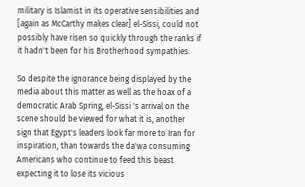military is Islamist in its operative sensibilities and [again as McCarthy makes clear] el-Sissi, could not possibly have risen so quickly through the ranks if it hadn't been for his Brotherhood sympathies.

So despite the ignorance being displayed by the media about this matter as well as the hoax of a democratic Arab Spring, el-Sissi 's arrival on the scene should be viewed for what it is, another sign that Egypt's leaders look far more to Iran for inspiration, than towards the da'wa consuming Americans who continue to feed this beast expecting it to lose its vicious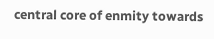central core of enmity towards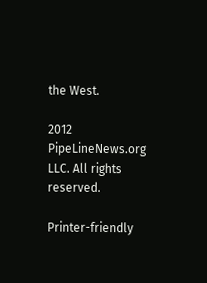the West.

2012 PipeLineNews.org LLC. All rights reserved.

Printer-friendly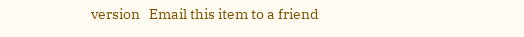version   Email this item to a friend